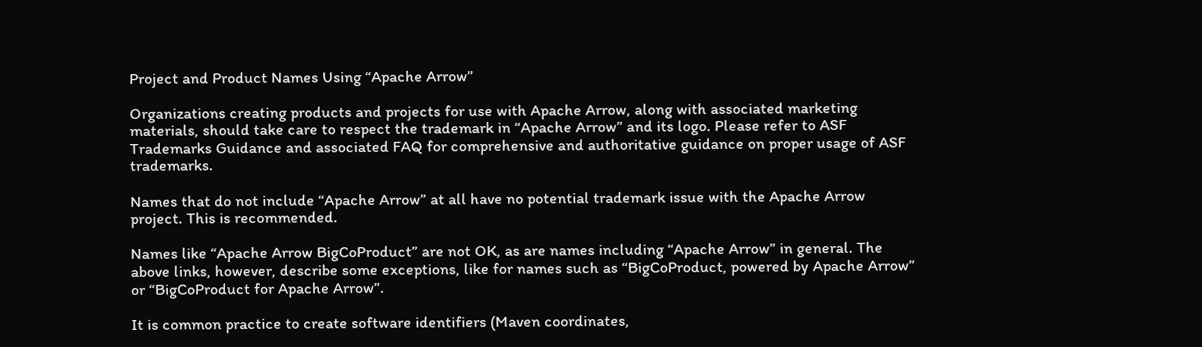Project and Product Names Using “Apache Arrow”

Organizations creating products and projects for use with Apache Arrow, along with associated marketing materials, should take care to respect the trademark in “Apache Arrow” and its logo. Please refer to ASF Trademarks Guidance and associated FAQ for comprehensive and authoritative guidance on proper usage of ASF trademarks.

Names that do not include “Apache Arrow” at all have no potential trademark issue with the Apache Arrow project. This is recommended.

Names like “Apache Arrow BigCoProduct” are not OK, as are names including “Apache Arrow” in general. The above links, however, describe some exceptions, like for names such as “BigCoProduct, powered by Apache Arrow” or “BigCoProduct for Apache Arrow”.

It is common practice to create software identifiers (Maven coordinates,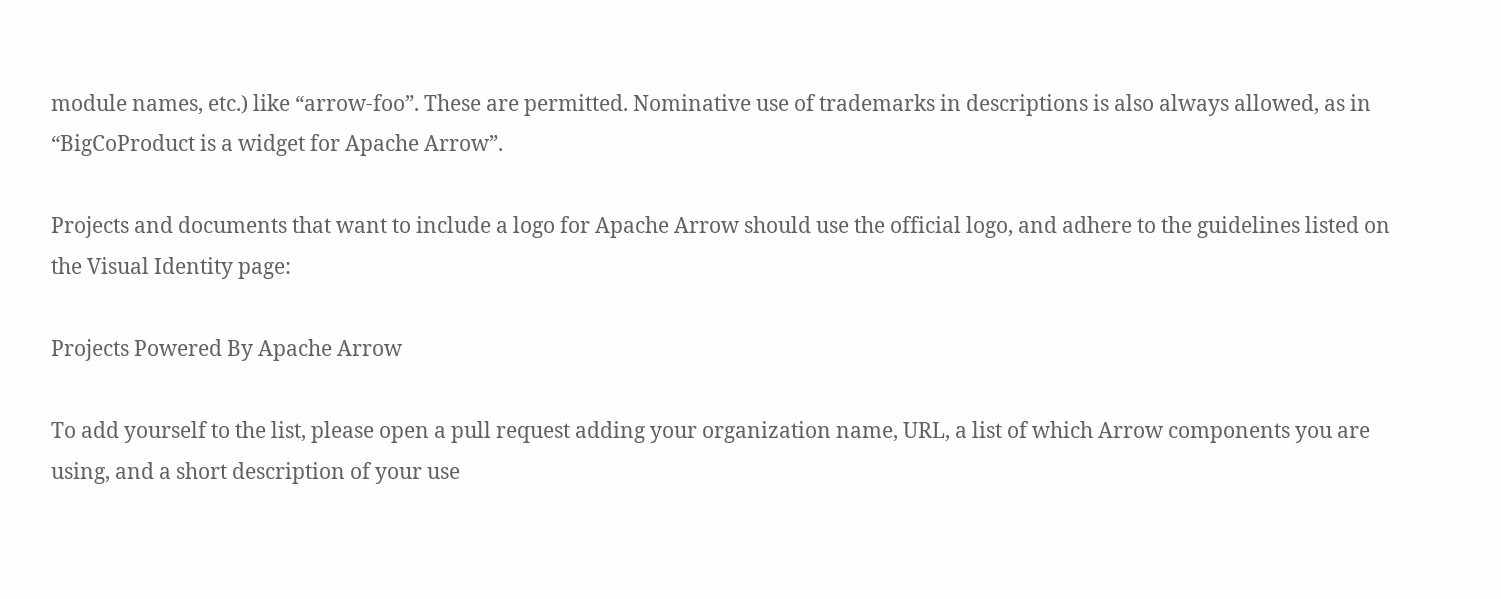module names, etc.) like “arrow-foo”. These are permitted. Nominative use of trademarks in descriptions is also always allowed, as in “BigCoProduct is a widget for Apache Arrow”.

Projects and documents that want to include a logo for Apache Arrow should use the official logo, and adhere to the guidelines listed on the Visual Identity page:

Projects Powered By Apache Arrow

To add yourself to the list, please open a pull request adding your organization name, URL, a list of which Arrow components you are using, and a short description of your use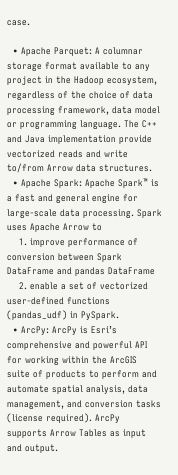case.

  • Apache Parquet: A columnar storage format available to any project in the Hadoop ecosystem, regardless of the choice of data processing framework, data model or programming language. The C++ and Java implementation provide vectorized reads and write to/from Arrow data structures.
  • Apache Spark: Apache Spark™ is a fast and general engine for large-scale data processing. Spark uses Apache Arrow to
    1. improve performance of conversion between Spark DataFrame and pandas DataFrame
    2. enable a set of vectorized user-defined functions (pandas_udf) in PySpark.
  • ArcPy: ArcPy is Esri’s comprehensive and powerful API for working within the ArcGIS suite of products to perform and automate spatial analysis, data management, and conversion tasks (license required). ArcPy supports Arrow Tables as input and output.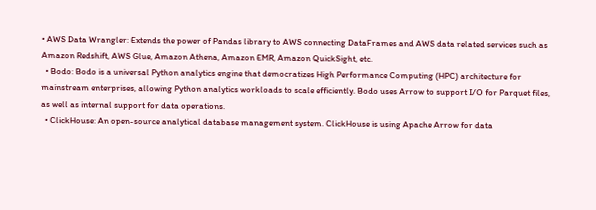• AWS Data Wrangler: Extends the power of Pandas library to AWS connecting DataFrames and AWS data related services such as Amazon Redshift, AWS Glue, Amazon Athena, Amazon EMR, Amazon QuickSight, etc.
  • Bodo: Bodo is a universal Python analytics engine that democratizes High Performance Computing (HPC) architecture for mainstream enterprises, allowing Python analytics workloads to scale efficiently. Bodo uses Arrow to support I/O for Parquet files, as well as internal support for data operations.
  • ClickHouse: An open-source analytical database management system. ClickHouse is using Apache Arrow for data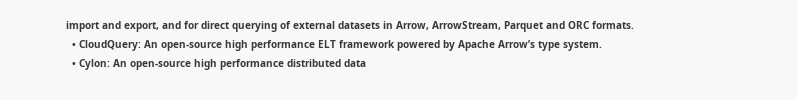import and export, and for direct querying of external datasets in Arrow, ArrowStream, Parquet and ORC formats.
  • CloudQuery: An open-source high performance ELT framework powered by Apache Arrow’s type system.
  • Cylon: An open-source high performance distributed data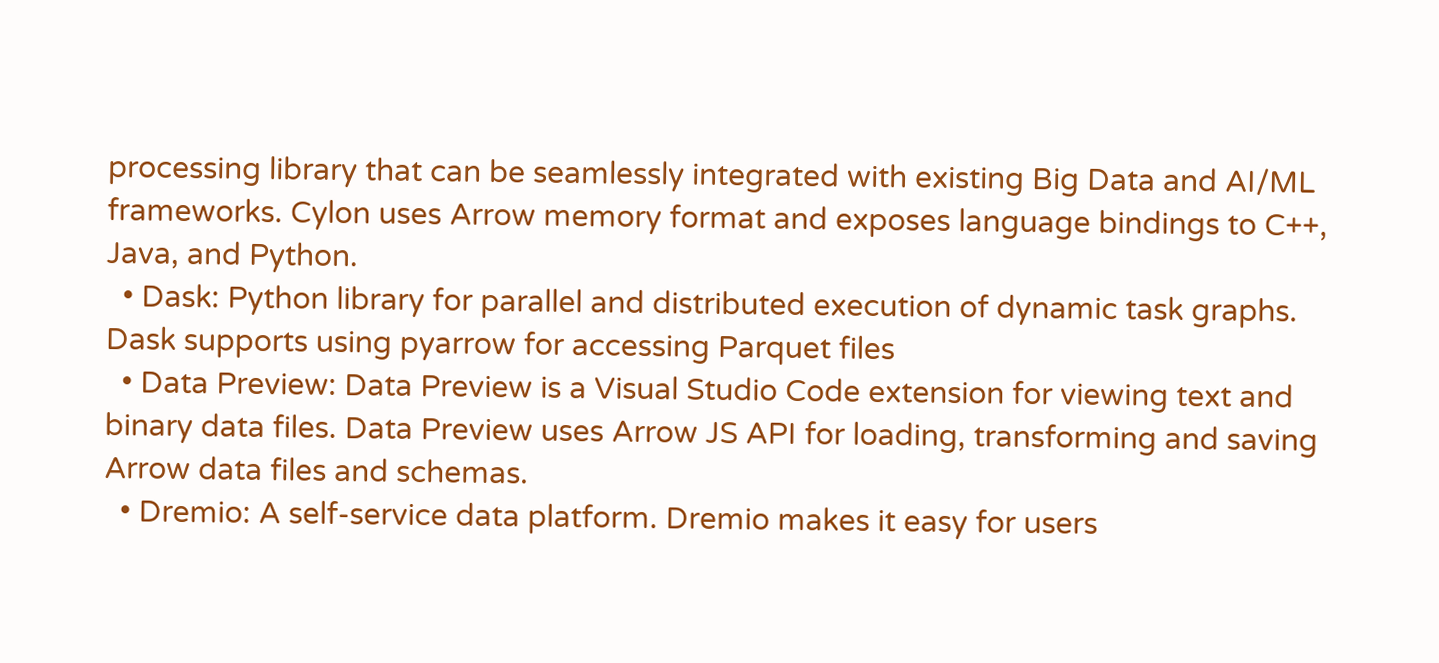processing library that can be seamlessly integrated with existing Big Data and AI/ML frameworks. Cylon uses Arrow memory format and exposes language bindings to C++, Java, and Python.
  • Dask: Python library for parallel and distributed execution of dynamic task graphs. Dask supports using pyarrow for accessing Parquet files
  • Data Preview: Data Preview is a Visual Studio Code extension for viewing text and binary data files. Data Preview uses Arrow JS API for loading, transforming and saving Arrow data files and schemas.
  • Dremio: A self-service data platform. Dremio makes it easy for users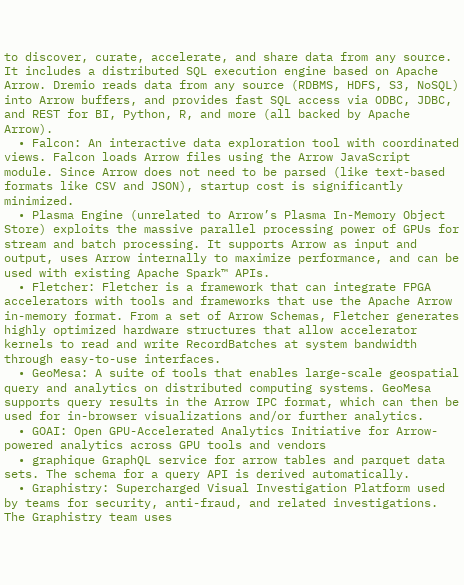to discover, curate, accelerate, and share data from any source. It includes a distributed SQL execution engine based on Apache Arrow. Dremio reads data from any source (RDBMS, HDFS, S3, NoSQL) into Arrow buffers, and provides fast SQL access via ODBC, JDBC, and REST for BI, Python, R, and more (all backed by Apache Arrow).
  • Falcon: An interactive data exploration tool with coordinated views. Falcon loads Arrow files using the Arrow JavaScript module. Since Arrow does not need to be parsed (like text-based formats like CSV and JSON), startup cost is significantly minimized.
  • Plasma Engine (unrelated to Arrow’s Plasma In-Memory Object Store) exploits the massive parallel processing power of GPUs for stream and batch processing. It supports Arrow as input and output, uses Arrow internally to maximize performance, and can be used with existing Apache Spark™ APIs.
  • Fletcher: Fletcher is a framework that can integrate FPGA accelerators with tools and frameworks that use the Apache Arrow in-memory format. From a set of Arrow Schemas, Fletcher generates highly optimized hardware structures that allow accelerator kernels to read and write RecordBatches at system bandwidth through easy-to-use interfaces.
  • GeoMesa: A suite of tools that enables large-scale geospatial query and analytics on distributed computing systems. GeoMesa supports query results in the Arrow IPC format, which can then be used for in-browser visualizations and/or further analytics.
  • GOAI: Open GPU-Accelerated Analytics Initiative for Arrow-powered analytics across GPU tools and vendors
  • graphique GraphQL service for arrow tables and parquet data sets. The schema for a query API is derived automatically.
  • Graphistry: Supercharged Visual Investigation Platform used by teams for security, anti-fraud, and related investigations. The Graphistry team uses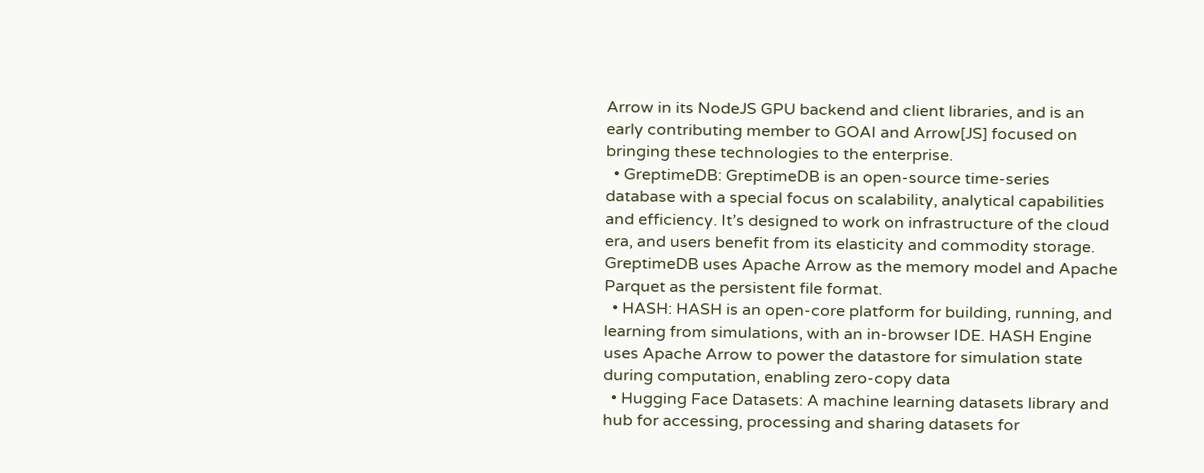Arrow in its NodeJS GPU backend and client libraries, and is an early contributing member to GOAI and Arrow[JS] focused on bringing these technologies to the enterprise.
  • GreptimeDB: GreptimeDB is an open-source time-series database with a special focus on scalability, analytical capabilities and efficiency. It’s designed to work on infrastructure of the cloud era, and users benefit from its elasticity and commodity storage. GreptimeDB uses Apache Arrow as the memory model and Apache Parquet as the persistent file format.
  • HASH: HASH is an open-core platform for building, running, and learning from simulations, with an in-browser IDE. HASH Engine uses Apache Arrow to power the datastore for simulation state during computation, enabling zero-copy data
  • Hugging Face Datasets: A machine learning datasets library and hub for accessing, processing and sharing datasets for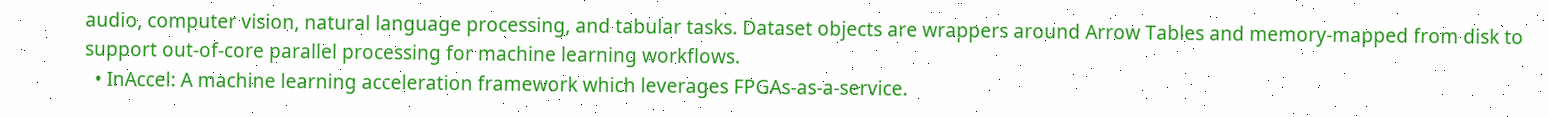audio, computer vision, natural language processing, and tabular tasks. Dataset objects are wrappers around Arrow Tables and memory-mapped from disk to support out-of-core parallel processing for machine learning workflows.
  • InAccel: A machine learning acceleration framework which leverages FPGAs-as-a-service.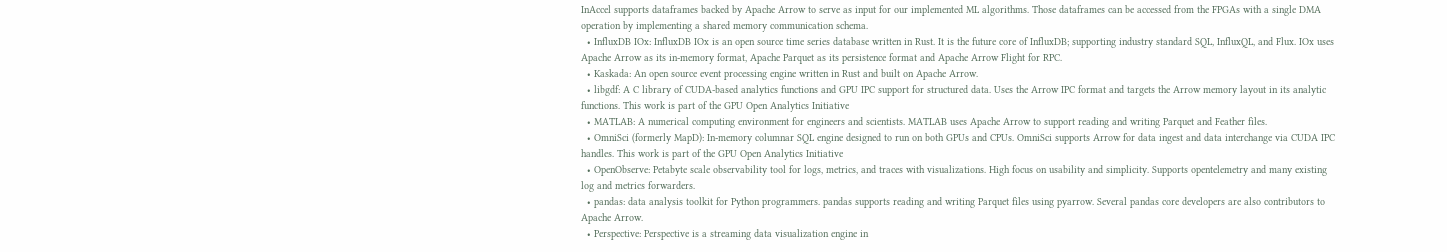InAccel supports dataframes backed by Apache Arrow to serve as input for our implemented ML algorithms. Those dataframes can be accessed from the FPGAs with a single DMA operation by implementing a shared memory communication schema.
  • InfluxDB IOx: InfluxDB IOx is an open source time series database written in Rust. It is the future core of InfluxDB; supporting industry standard SQL, InfluxQL, and Flux. IOx uses Apache Arrow as its in-memory format, Apache Parquet as its persistence format and Apache Arrow Flight for RPC.
  • Kaskada: An open source event processing engine written in Rust and built on Apache Arrow.
  • libgdf: A C library of CUDA-based analytics functions and GPU IPC support for structured data. Uses the Arrow IPC format and targets the Arrow memory layout in its analytic functions. This work is part of the GPU Open Analytics Initiative
  • MATLAB: A numerical computing environment for engineers and scientists. MATLAB uses Apache Arrow to support reading and writing Parquet and Feather files.
  • OmniSci (formerly MapD): In-memory columnar SQL engine designed to run on both GPUs and CPUs. OmniSci supports Arrow for data ingest and data interchange via CUDA IPC handles. This work is part of the GPU Open Analytics Initiative
  • OpenObserve: Petabyte scale observability tool for logs, metrics, and traces with visualizations. High focus on usability and simplicity. Supports opentelemetry and many existing log and metrics forwarders.
  • pandas: data analysis toolkit for Python programmers. pandas supports reading and writing Parquet files using pyarrow. Several pandas core developers are also contributors to Apache Arrow.
  • Perspective: Perspective is a streaming data visualization engine in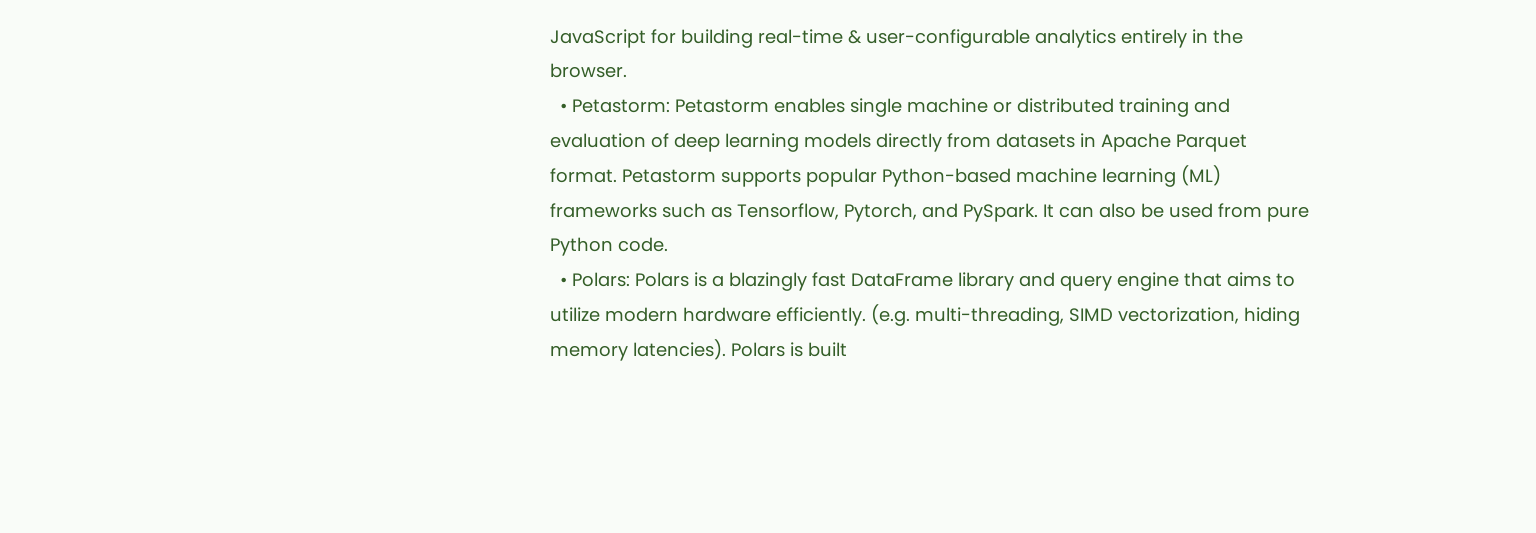JavaScript for building real-time & user-configurable analytics entirely in the browser.
  • Petastorm: Petastorm enables single machine or distributed training and evaluation of deep learning models directly from datasets in Apache Parquet format. Petastorm supports popular Python-based machine learning (ML) frameworks such as Tensorflow, Pytorch, and PySpark. It can also be used from pure Python code.
  • Polars: Polars is a blazingly fast DataFrame library and query engine that aims to utilize modern hardware efficiently. (e.g. multi-threading, SIMD vectorization, hiding memory latencies). Polars is built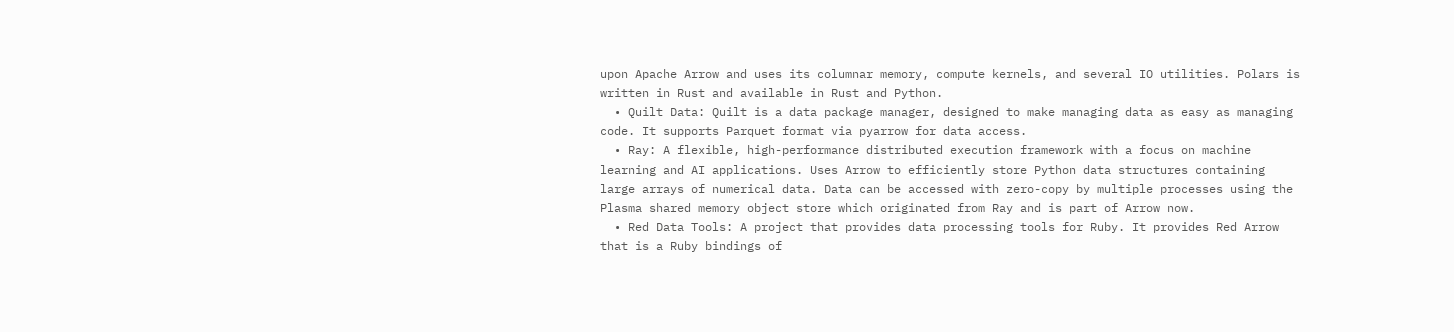upon Apache Arrow and uses its columnar memory, compute kernels, and several IO utilities. Polars is written in Rust and available in Rust and Python.
  • Quilt Data: Quilt is a data package manager, designed to make managing data as easy as managing code. It supports Parquet format via pyarrow for data access.
  • Ray: A flexible, high-performance distributed execution framework with a focus on machine learning and AI applications. Uses Arrow to efficiently store Python data structures containing large arrays of numerical data. Data can be accessed with zero-copy by multiple processes using the Plasma shared memory object store which originated from Ray and is part of Arrow now.
  • Red Data Tools: A project that provides data processing tools for Ruby. It provides Red Arrow that is a Ruby bindings of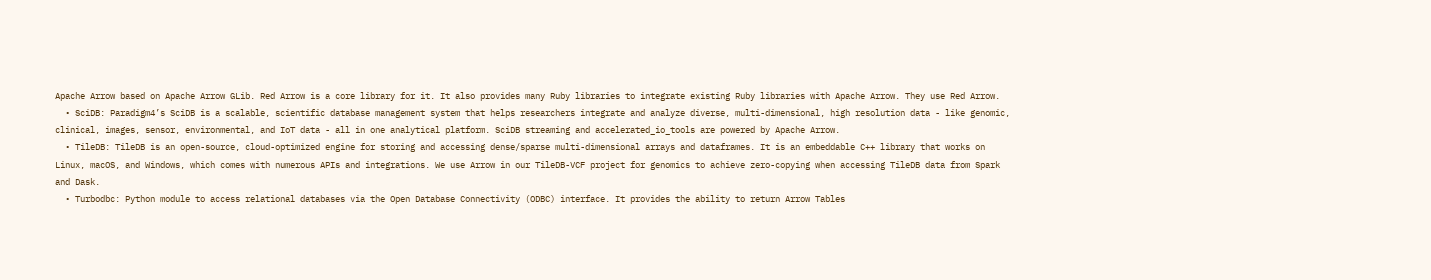Apache Arrow based on Apache Arrow GLib. Red Arrow is a core library for it. It also provides many Ruby libraries to integrate existing Ruby libraries with Apache Arrow. They use Red Arrow.
  • SciDB: Paradigm4’s SciDB is a scalable, scientific database management system that helps researchers integrate and analyze diverse, multi-dimensional, high resolution data - like genomic, clinical, images, sensor, environmental, and IoT data - all in one analytical platform. SciDB streaming and accelerated_io_tools are powered by Apache Arrow.
  • TileDB: TileDB is an open-source, cloud-optimized engine for storing and accessing dense/sparse multi-dimensional arrays and dataframes. It is an embeddable C++ library that works on Linux, macOS, and Windows, which comes with numerous APIs and integrations. We use Arrow in our TileDB-VCF project for genomics to achieve zero-copying when accessing TileDB data from Spark and Dask.
  • Turbodbc: Python module to access relational databases via the Open Database Connectivity (ODBC) interface. It provides the ability to return Arrow Tables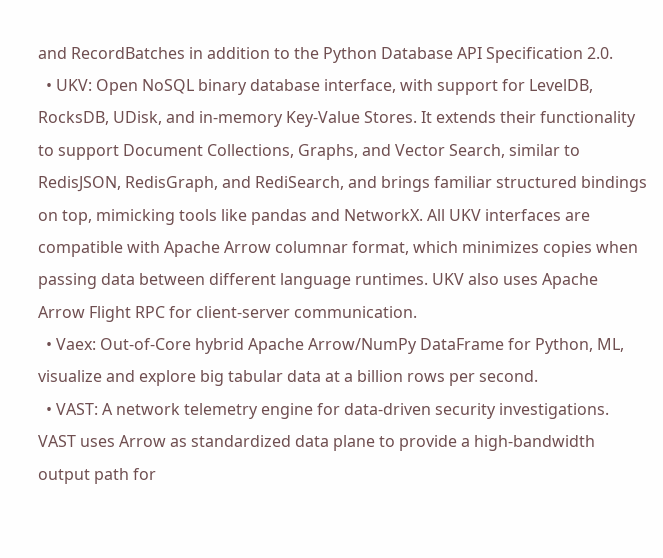and RecordBatches in addition to the Python Database API Specification 2.0.
  • UKV: Open NoSQL binary database interface, with support for LevelDB, RocksDB, UDisk, and in-memory Key-Value Stores. It extends their functionality to support Document Collections, Graphs, and Vector Search, similar to RedisJSON, RedisGraph, and RediSearch, and brings familiar structured bindings on top, mimicking tools like pandas and NetworkX. All UKV interfaces are compatible with Apache Arrow columnar format, which minimizes copies when passing data between different language runtimes. UKV also uses Apache Arrow Flight RPC for client-server communication.
  • Vaex: Out-of-Core hybrid Apache Arrow/NumPy DataFrame for Python, ML, visualize and explore big tabular data at a billion rows per second.
  • VAST: A network telemetry engine for data-driven security investigations. VAST uses Arrow as standardized data plane to provide a high-bandwidth output path for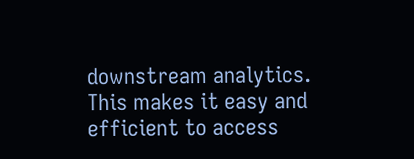downstream analytics. This makes it easy and efficient to access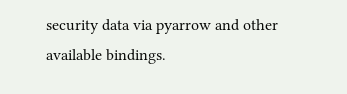security data via pyarrow and other available bindings.